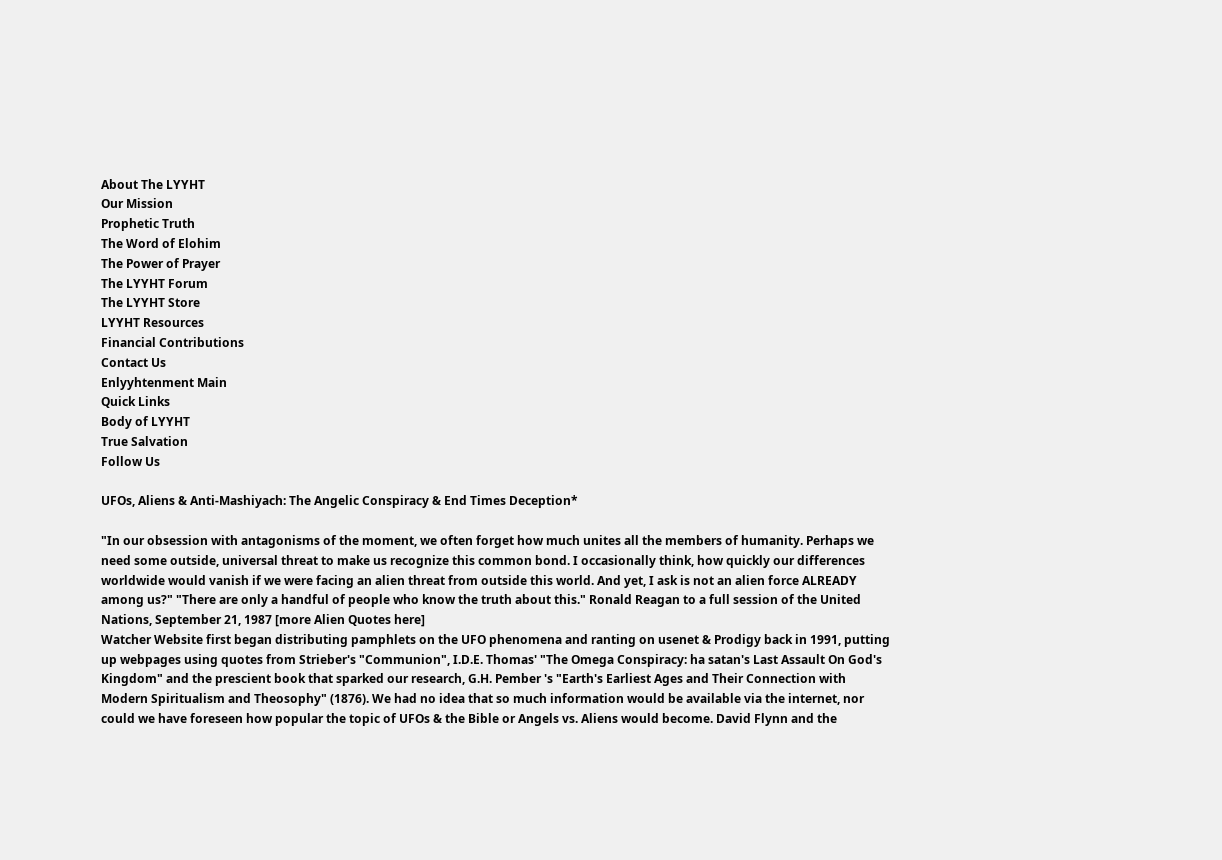About The LYYHT
Our Mission
Prophetic Truth
The Word of Elohim
The Power of Prayer
The LYYHT Forum
The LYYHT Store
LYYHT Resources
Financial Contributions
Contact Us
Enlyyhtenment Main
Quick Links
Body of LYYHT
True Salvation
Follow Us

UFOs, Aliens & Anti-Mashiyach: The Angelic Conspiracy & End Times Deception*

"In our obsession with antagonisms of the moment, we often forget how much unites all the members of humanity. Perhaps we need some outside, universal threat to make us recognize this common bond. I occasionally think, how quickly our differences worldwide would vanish if we were facing an alien threat from outside this world. And yet, I ask is not an alien force ALREADY among us?" "There are only a handful of people who know the truth about this." Ronald Reagan to a full session of the United Nations, September 21, 1987 [more Alien Quotes here]
Watcher Website first began distributing pamphlets on the UFO phenomena and ranting on usenet & Prodigy back in 1991, putting up webpages using quotes from Strieber's "Communion", I.D.E. Thomas' "The Omega Conspiracy: ha satan's Last Assault On God's Kingdom" and the prescient book that sparked our research, G.H. Pember 's "Earth's Earliest Ages and Their Connection with Modern Spiritualism and Theosophy" (1876). We had no idea that so much information would be available via the internet, nor could we have foreseen how popular the topic of UFOs & the Bible or Angels vs. Aliens would become. David Flynn and the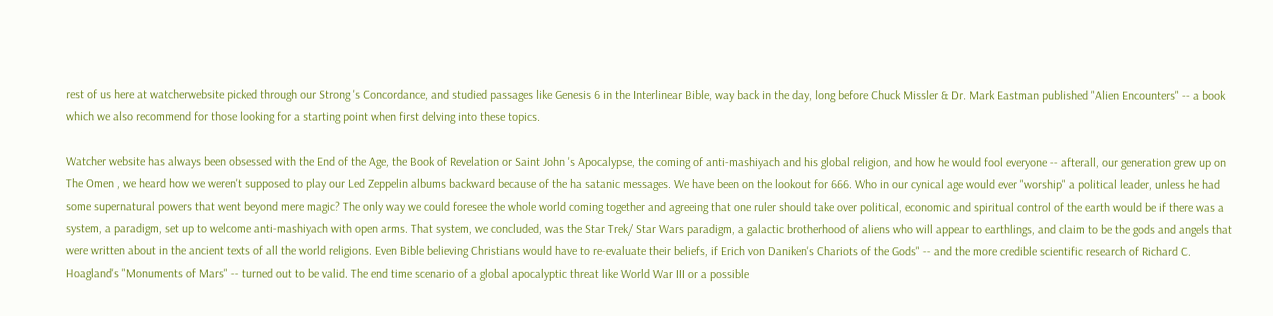rest of us here at watcherwebsite picked through our Strong 's Concordance, and studied passages like Genesis 6 in the Interlinear Bible, way back in the day, long before Chuck Missler & Dr. Mark Eastman published "Alien Encounters" -- a book which we also recommend for those looking for a starting point when first delving into these topics.

Watcher website has always been obsessed with the End of the Age, the Book of Revelation or Saint John 's Apocalypse, the coming of anti-mashiyach and his global religion, and how he would fool everyone -- afterall, our generation grew up on The Omen , we heard how we weren't supposed to play our Led Zeppelin albums backward because of the ha satanic messages. We have been on the lookout for 666. Who in our cynical age would ever "worship" a political leader, unless he had some supernatural powers that went beyond mere magic? The only way we could foresee the whole world coming together and agreeing that one ruler should take over political, economic and spiritual control of the earth would be if there was a system, a paradigm, set up to welcome anti-mashiyach with open arms. That system, we concluded, was the Star Trek/ Star Wars paradigm, a galactic brotherhood of aliens who will appear to earthlings, and claim to be the gods and angels that were written about in the ancient texts of all the world religions. Even Bible believing Christians would have to re-evaluate their beliefs, if Erich von Daniken's Chariots of the Gods" -- and the more credible scientific research of Richard C. Hoagland's "Monuments of Mars" -- turned out to be valid. The end time scenario of a global apocalyptic threat like World War III or a possible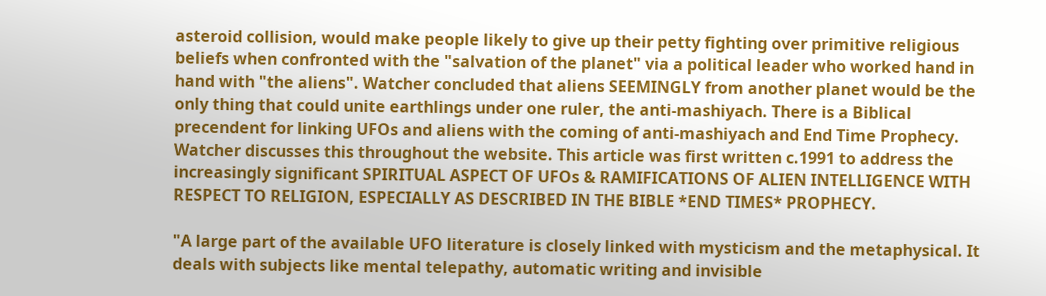asteroid collision, would make people likely to give up their petty fighting over primitive religious beliefs when confronted with the "salvation of the planet" via a political leader who worked hand in hand with "the aliens". Watcher concluded that aliens SEEMINGLY from another planet would be the only thing that could unite earthlings under one ruler, the anti-mashiyach. There is a Biblical precendent for linking UFOs and aliens with the coming of anti-mashiyach and End Time Prophecy. Watcher discusses this throughout the website. This article was first written c.1991 to address the increasingly significant SPIRITUAL ASPECT OF UFOs & RAMIFICATIONS OF ALIEN INTELLIGENCE WITH RESPECT TO RELIGION, ESPECIALLY AS DESCRIBED IN THE BIBLE *END TIMES* PROPHECY.

"A large part of the available UFO literature is closely linked with mysticism and the metaphysical. It deals with subjects like mental telepathy, automatic writing and invisible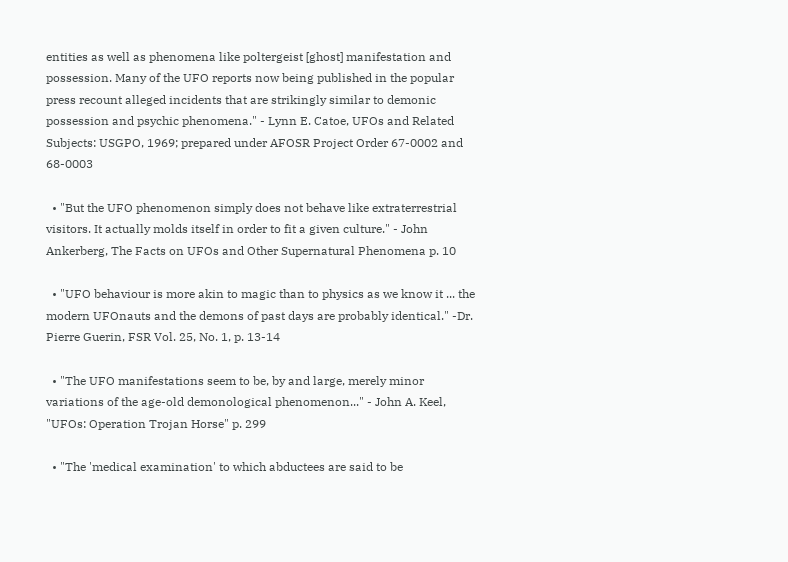entities as well as phenomena like poltergeist [ghost] manifestation and possession. Many of the UFO reports now being published in the popular press recount alleged incidents that are strikingly similar to demonic possession and psychic phenomena." - Lynn E. Catoe, UFOs and Related Subjects: USGPO, 1969; prepared under AFOSR Project Order 67-0002 and 68-0003

  • "But the UFO phenomenon simply does not behave like extraterrestrial visitors. It actually molds itself in order to fit a given culture." - John Ankerberg, The Facts on UFOs and Other Supernatural Phenomena p. 10

  • "UFO behaviour is more akin to magic than to physics as we know it ... the modern UFOnauts and the demons of past days are probably identical." -Dr. Pierre Guerin, FSR Vol. 25, No. 1, p. 13-14

  • "The UFO manifestations seem to be, by and large, merely minor variations of the age-old demonological phenomenon..." - John A. Keel, "UFOs: Operation Trojan Horse" p. 299

  • "The 'medical examination' to which abductees are said to be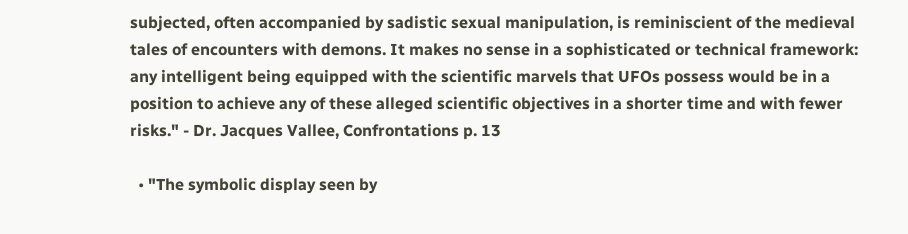subjected, often accompanied by sadistic sexual manipulation, is reminiscient of the medieval tales of encounters with demons. It makes no sense in a sophisticated or technical framework: any intelligent being equipped with the scientific marvels that UFOs possess would be in a position to achieve any of these alleged scientific objectives in a shorter time and with fewer risks." - Dr. Jacques Vallee, Confrontations p. 13

  • "The symbolic display seen by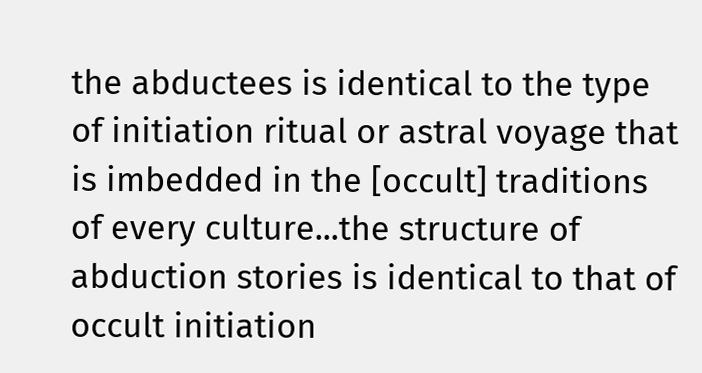the abductees is identical to the type of initiation ritual or astral voyage that is imbedded in the [occult] traditions of every culture...the structure of abduction stories is identical to that of occult initiation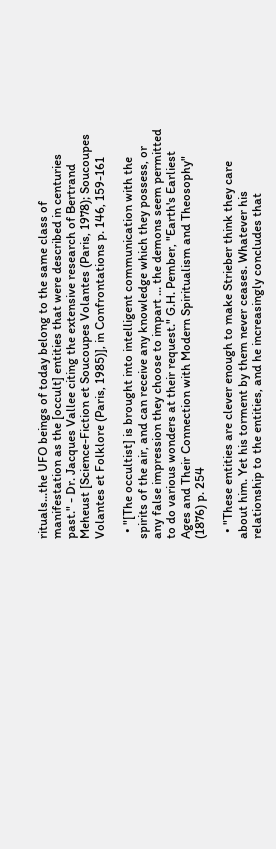rituals...the UFO beings of today belong to the same class of manifestation as the [occult] entities that were described in centuries past." - Dr. Jacques Vallee citing the extensive research of Bertrand Meheust [Science-Fiction et Soucoupes Volantes (Paris, 1978); Soucoupes Volantes et Folklore (Paris, 1985)], in Confrontations p. 146, 159-161

  • "[The occultist] is brought into intelligent communication with the spirits of the air, and can receive any knowledge which they possess, or any false impression they choose to impart ... the demons seem permitted to do various wonders at their request." G.H. Pember, "Earth's Earliest Ages and Their Connection with Modern Spiritualism and Theosophy" (1876) p. 254

  • "These entities are clever enough to make Strieber think they care about him. Yet his torment by them never ceases. Whatever his relationship to the entities, and he increasingly concludes that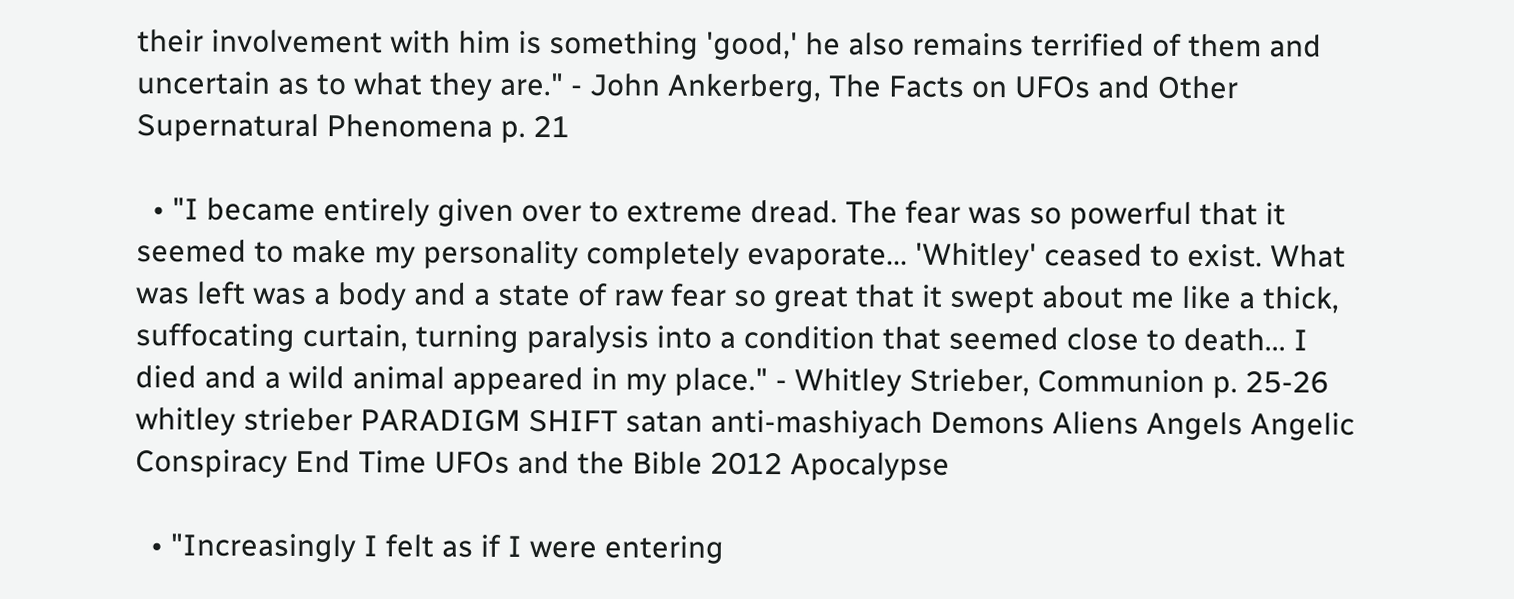their involvement with him is something 'good,' he also remains terrified of them and uncertain as to what they are." - John Ankerberg, The Facts on UFOs and Other Supernatural Phenomena p. 21

  • "I became entirely given over to extreme dread. The fear was so powerful that it seemed to make my personality completely evaporate... 'Whitley' ceased to exist. What was left was a body and a state of raw fear so great that it swept about me like a thick, suffocating curtain, turning paralysis into a condition that seemed close to death... I died and a wild animal appeared in my place." - Whitley Strieber, Communion p. 25-26
whitley strieber PARADIGM SHIFT satan anti-mashiyach Demons Aliens Angels Angelic Conspiracy End Time UFOs and the Bible 2012 Apocalypse

  • "Increasingly I felt as if I were entering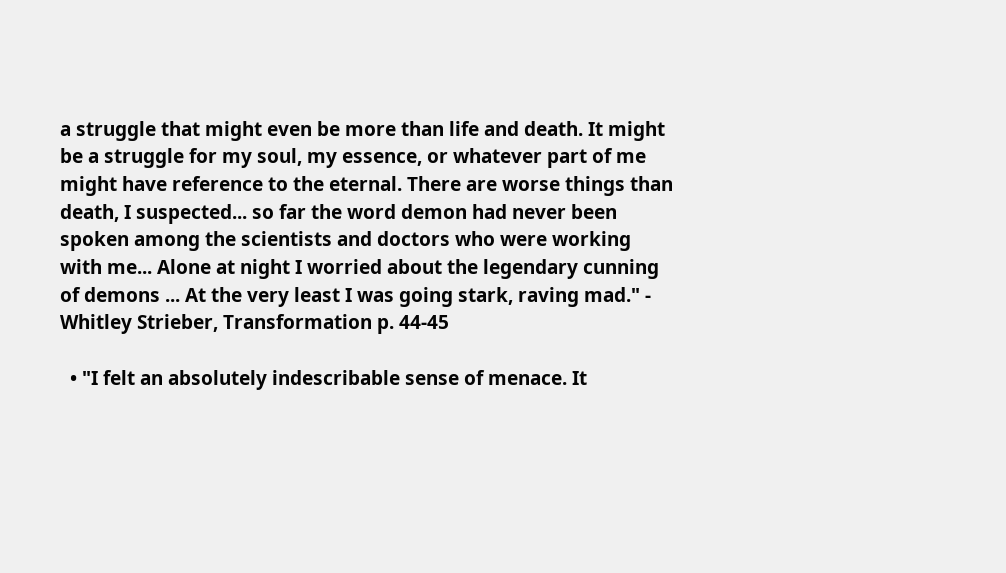a struggle that might even be more than life and death. It might be a struggle for my soul, my essence, or whatever part of me might have reference to the eternal. There are worse things than death, I suspected... so far the word demon had never been spoken among the scientists and doctors who were working with me... Alone at night I worried about the legendary cunning of demons ... At the very least I was going stark, raving mad." - Whitley Strieber, Transformation p. 44-45

  • "I felt an absolutely indescribable sense of menace. It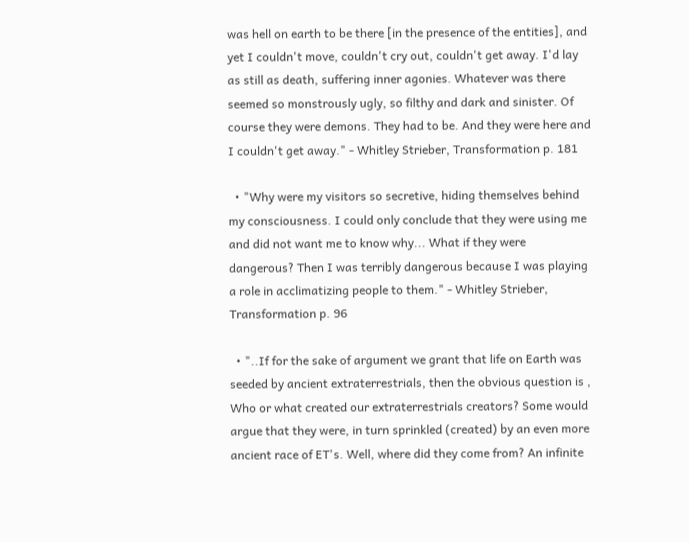was hell on earth to be there [in the presence of the entities], and yet I couldn't move, couldn't cry out, couldn't get away. I'd lay as still as death, suffering inner agonies. Whatever was there seemed so monstrously ugly, so filthy and dark and sinister. Of course they were demons. They had to be. And they were here and I couldn't get away." - Whitley Strieber, Transformation p. 181

  • "Why were my visitors so secretive, hiding themselves behind my consciousness. I could only conclude that they were using me and did not want me to know why... What if they were dangerous? Then I was terribly dangerous because I was playing a role in acclimatizing people to them." - Whitley Strieber, Transformation p. 96

  • "..If for the sake of argument we grant that life on Earth was seeded by ancient extraterrestrials, then the obvious question is , Who or what created our extraterrestrials creators? Some would argue that they were, in turn sprinkled (created) by an even more ancient race of ET's. Well, where did they come from? An infinite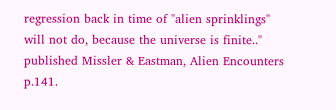regression back in time of "alien sprinklings" will not do, because the universe is finite.." published Missler & Eastman, Alien Encounters p.141.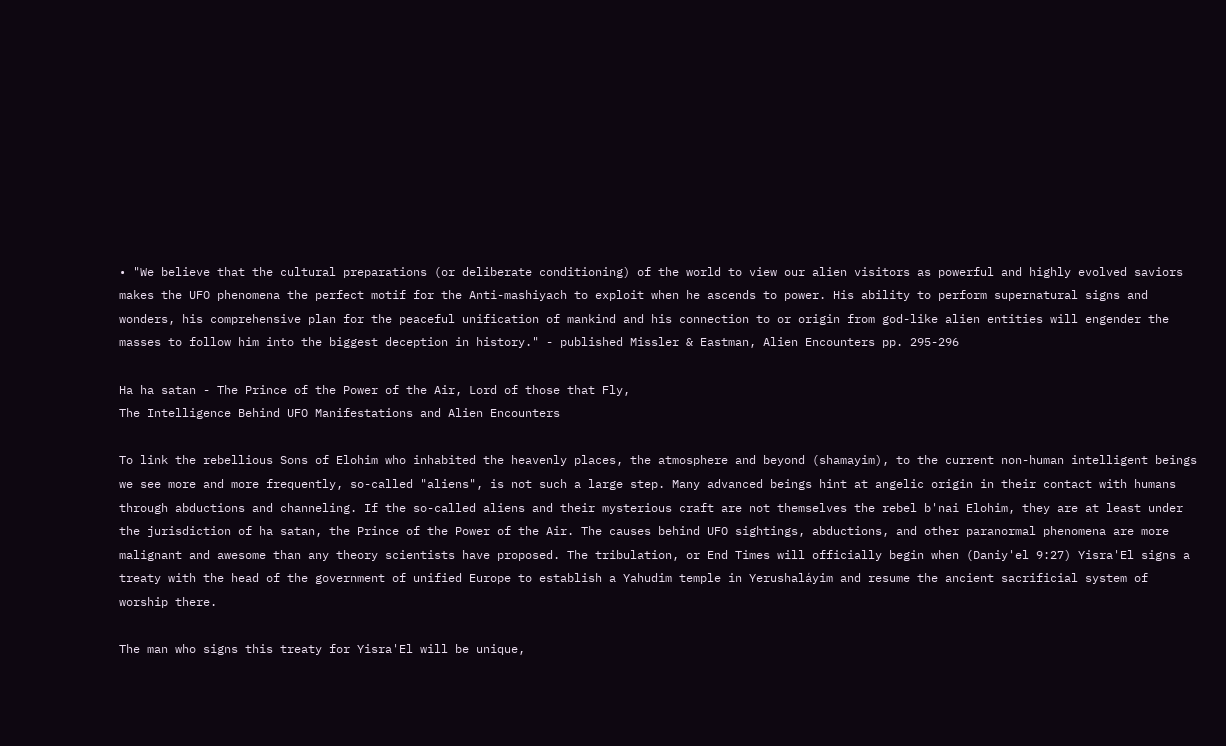• "We believe that the cultural preparations (or deliberate conditioning) of the world to view our alien visitors as powerful and highly evolved saviors makes the UFO phenomena the perfect motif for the Anti-mashiyach to exploit when he ascends to power. His ability to perform supernatural signs and wonders, his comprehensive plan for the peaceful unification of mankind and his connection to or origin from god-like alien entities will engender the masses to follow him into the biggest deception in history." - published Missler & Eastman, Alien Encounters pp. 295-296

Ha ha satan - The Prince of the Power of the Air, Lord of those that Fly,
The Intelligence Behind UFO Manifestations and Alien Encounters

To link the rebellious Sons of Elohim who inhabited the heavenly places, the atmosphere and beyond (shamayim), to the current non-human intelligent beings we see more and more frequently, so-called "aliens", is not such a large step. Many advanced beings hint at angelic origin in their contact with humans through abductions and channeling. If the so-called aliens and their mysterious craft are not themselves the rebel b'nai Elohim, they are at least under the jurisdiction of ha satan, the Prince of the Power of the Air. The causes behind UFO sightings, abductions, and other paranormal phenomena are more malignant and awesome than any theory scientists have proposed. The tribulation, or End Times will officially begin when (Daniy'el 9:27) Yisra'El signs a treaty with the head of the government of unified Europe to establish a Yahudim temple in Yerushaláyim and resume the ancient sacrificial system of worship there.

The man who signs this treaty for Yisra'El will be unique,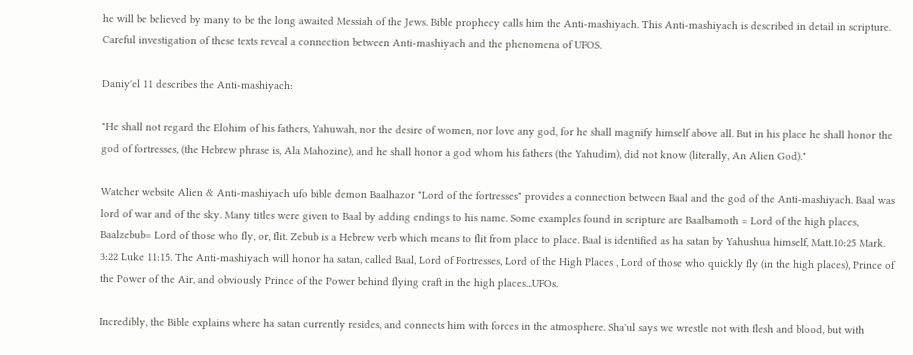he will be believed by many to be the long awaited Messiah of the Jews. Bible prophecy calls him the Anti-mashiyach. This Anti-mashiyach is described in detail in scripture. Careful investigation of these texts reveal a connection between Anti-mashiyach and the phenomena of UFOS.

Daniy'el 11 describes the Anti-mashiyach:

"He shall not regard the Elohim of his fathers, Yahuwah, nor the desire of women, nor love any god, for he shall magnify himself above all. But in his place he shall honor the god of fortresses, (the Hebrew phrase is, Ala Mahozine), and he shall honor a god whom his fathers (the Yahudim), did not know (literally, An Alien God)."

Watcher website Alien & Anti-mashiyach ufo bible demon Baalhazor "Lord of the fortresses" provides a connection between Baal and the god of the Anti-mashiyach. Baal was lord of war and of the sky. Many titles were given to Baal by adding endings to his name. Some examples found in scripture are Baalbamoth = Lord of the high places, Baalzebub= Lord of those who fly, or, flit. Zebub is a Hebrew verb which means to flit from place to place. Baal is identified as ha satan by Yahushua himself, Matt.10:25 Mark. 3:22 Luke 11:15. The Anti-mashiyach will honor ha satan, called Baal, Lord of Fortresses, Lord of the High Places , Lord of those who quickly fly (in the high places), Prince of the Power of the Air, and obviously Prince of the Power behind flying craft in the high places...UFOs.

Incredibly, the Bible explains where ha satan currently resides, and connects him with forces in the atmosphere. Sha'ul says we wrestle not with flesh and blood, but with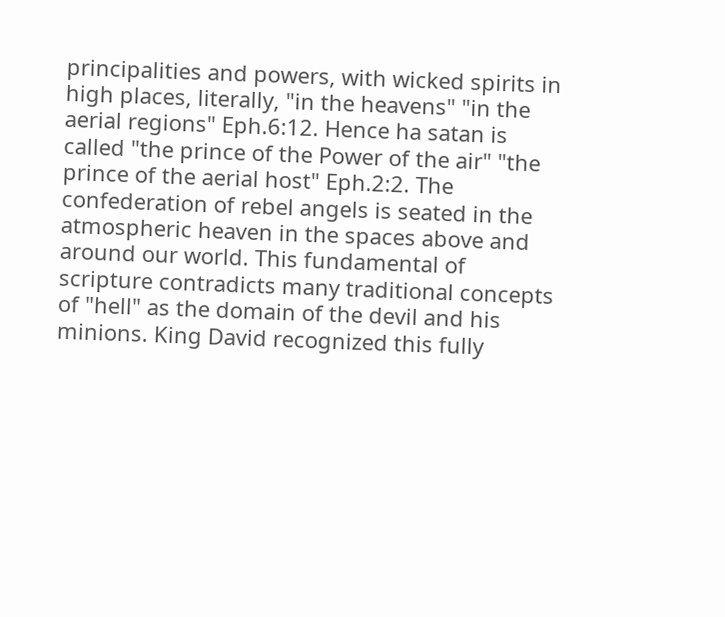principalities and powers, with wicked spirits in high places, literally, "in the heavens" "in the aerial regions" Eph.6:12. Hence ha satan is called "the prince of the Power of the air" "the prince of the aerial host" Eph.2:2. The confederation of rebel angels is seated in the atmospheric heaven in the spaces above and around our world. This fundamental of scripture contradicts many traditional concepts of "hell" as the domain of the devil and his minions. King David recognized this fully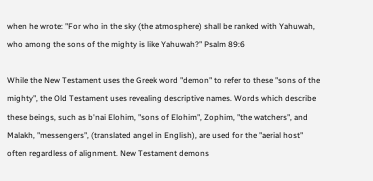when he wrote: "For who in the sky (the atmosphere) shall be ranked with Yahuwah, who among the sons of the mighty is like Yahuwah?" Psalm 89:6

While the New Testament uses the Greek word "demon" to refer to these "sons of the mighty", the Old Testament uses revealing descriptive names. Words which describe these beings, such as b'nai Elohim, "sons of Elohim", Zophim, "the watchers", and Malakh, "messengers", (translated angel in English), are used for the "aerial host" often regardless of alignment. New Testament demons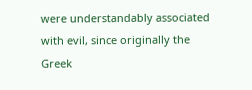were understandably associated with evil, since originally the Greek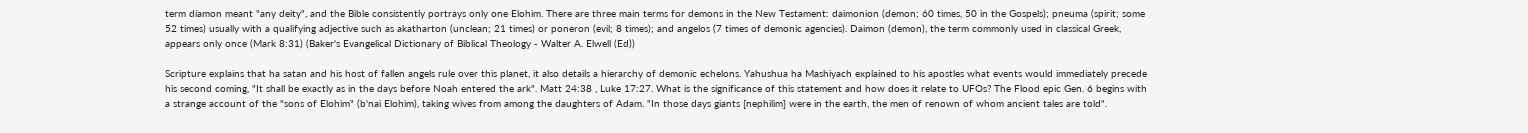term diamon meant "any deity", and the Bible consistently portrays only one Elohim. There are three main terms for demons in the New Testament: daimonion (demon; 60 times, 50 in the Gospels); pneuma (spirit; some 52 times) usually with a qualifying adjective such as akatharton (unclean; 21 times) or poneron (evil; 8 times); and angelos (7 times of demonic agencies). Daimon (demon), the term commonly used in classical Greek, appears only once (Mark 8:31) (Baker's Evangelical Dictionary of Biblical Theology - Walter A. Elwell (Ed))

Scripture explains that ha satan and his host of fallen angels rule over this planet, it also details a hierarchy of demonic echelons. Yahushua ha Mashiyach explained to his apostles what events would immediately precede his second coming, "It shall be exactly as in the days before Noah entered the ark". Matt 24:38 , Luke 17:27. What is the significance of this statement and how does it relate to UFOs? The Flood epic Gen. 6 begins with a strange account of the "sons of Elohim" (b'nai Elohim), taking wives from among the daughters of Adam. "In those days giants [nephilim] were in the earth, the men of renown of whom ancient tales are told".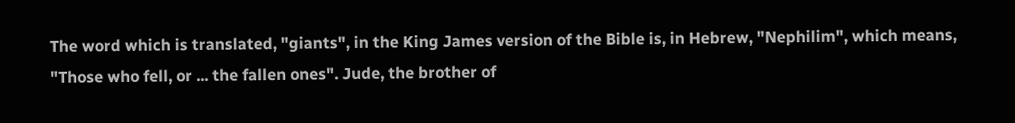The word which is translated, "giants", in the King James version of the Bible is, in Hebrew, "Nephilim", which means, "Those who fell, or ... the fallen ones". Jude, the brother of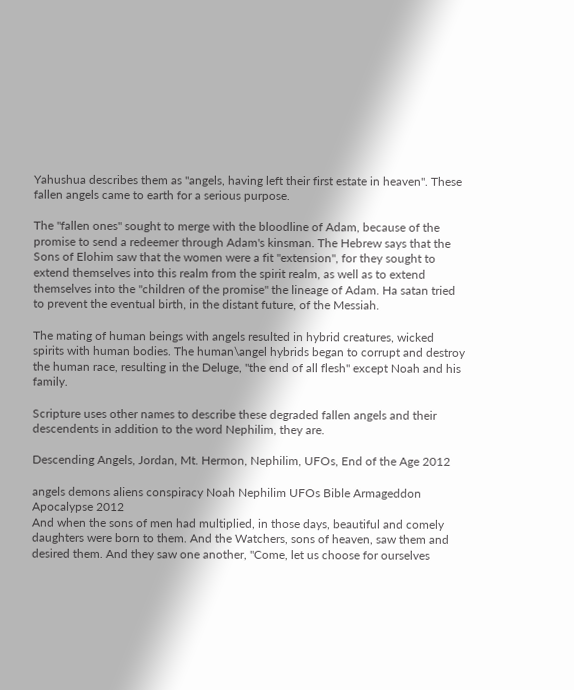Yahushua describes them as "angels, having left their first estate in heaven". These fallen angels came to earth for a serious purpose.

The "fallen ones" sought to merge with the bloodline of Adam, because of the promise to send a redeemer through Adam's kinsman. The Hebrew says that the Sons of Elohim saw that the women were a fit "extension", for they sought to extend themselves into this realm from the spirit realm, as well as to extend themselves into the "children of the promise" the lineage of Adam. Ha satan tried to prevent the eventual birth, in the distant future, of the Messiah.

The mating of human beings with angels resulted in hybrid creatures, wicked spirits with human bodies. The human\angel hybrids began to corrupt and destroy the human race, resulting in the Deluge, "the end of all flesh" except Noah and his family.

Scripture uses other names to describe these degraded fallen angels and their descendents in addition to the word Nephilim, they are.

Descending Angels, Jordan, Mt. Hermon, Nephilim, UFOs, End of the Age 2012

angels demons aliens conspiracy Noah Nephilim UFOs Bible Armageddon Apocalypse 2012
And when the sons of men had multiplied, in those days, beautiful and comely daughters were born to them. And the Watchers, sons of heaven, saw them and desired them. And they saw one another, "Come, let us choose for ourselves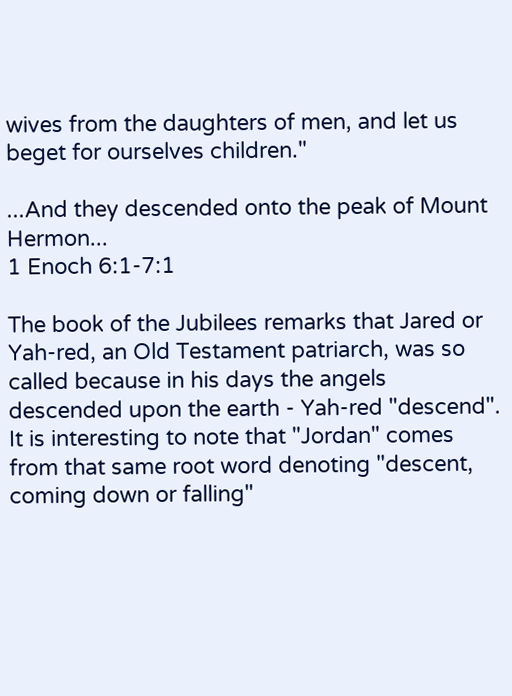wives from the daughters of men, and let us beget for ourselves children."

...And they descended onto the peak of Mount Hermon...
1 Enoch 6:1-7:1

The book of the Jubilees remarks that Jared or Yah-red, an Old Testament patriarch, was so called because in his days the angels descended upon the earth - Yah-red "descend". It is interesting to note that "Jordan" comes from that same root word denoting "descent, coming down or falling"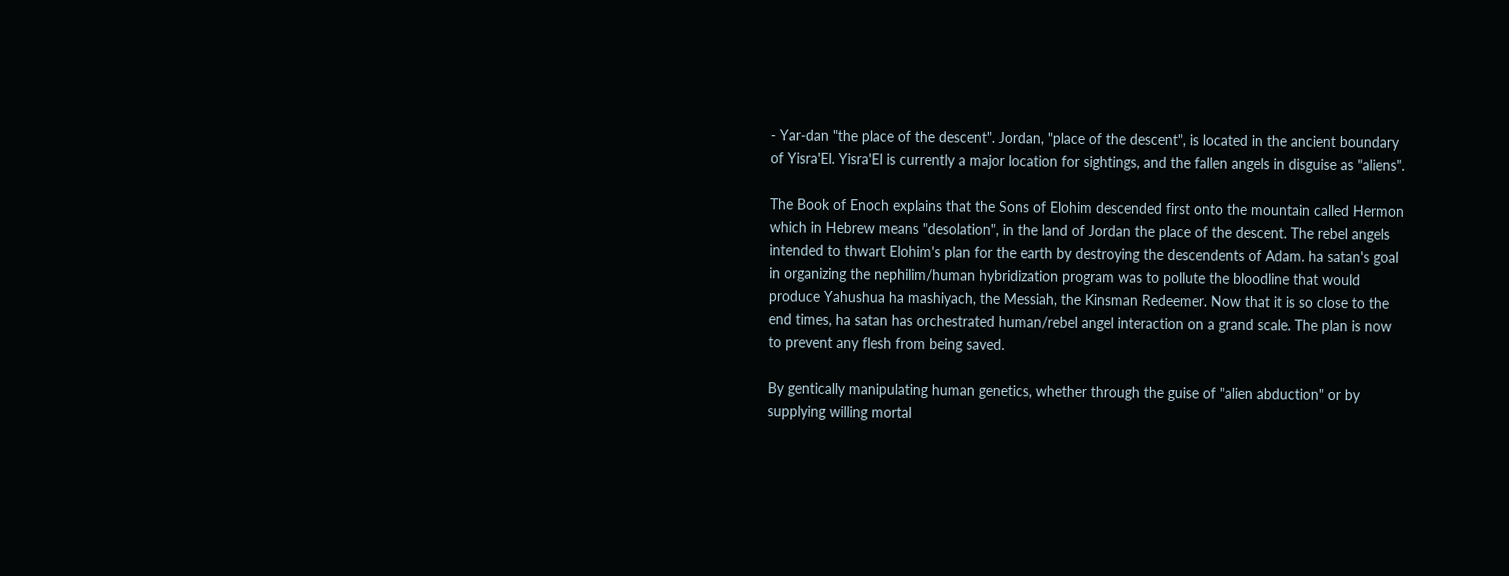- Yar-dan "the place of the descent". Jordan, "place of the descent", is located in the ancient boundary of Yisra'El. Yisra'El is currently a major location for sightings, and the fallen angels in disguise as "aliens".

The Book of Enoch explains that the Sons of Elohim descended first onto the mountain called Hermon which in Hebrew means "desolation", in the land of Jordan the place of the descent. The rebel angels intended to thwart Elohim's plan for the earth by destroying the descendents of Adam. ha satan's goal in organizing the nephilim/human hybridization program was to pollute the bloodline that would produce Yahushua ha mashiyach, the Messiah, the Kinsman Redeemer. Now that it is so close to the end times, ha satan has orchestrated human/rebel angel interaction on a grand scale. The plan is now to prevent any flesh from being saved.

By gentically manipulating human genetics, whether through the guise of "alien abduction" or by supplying willing mortal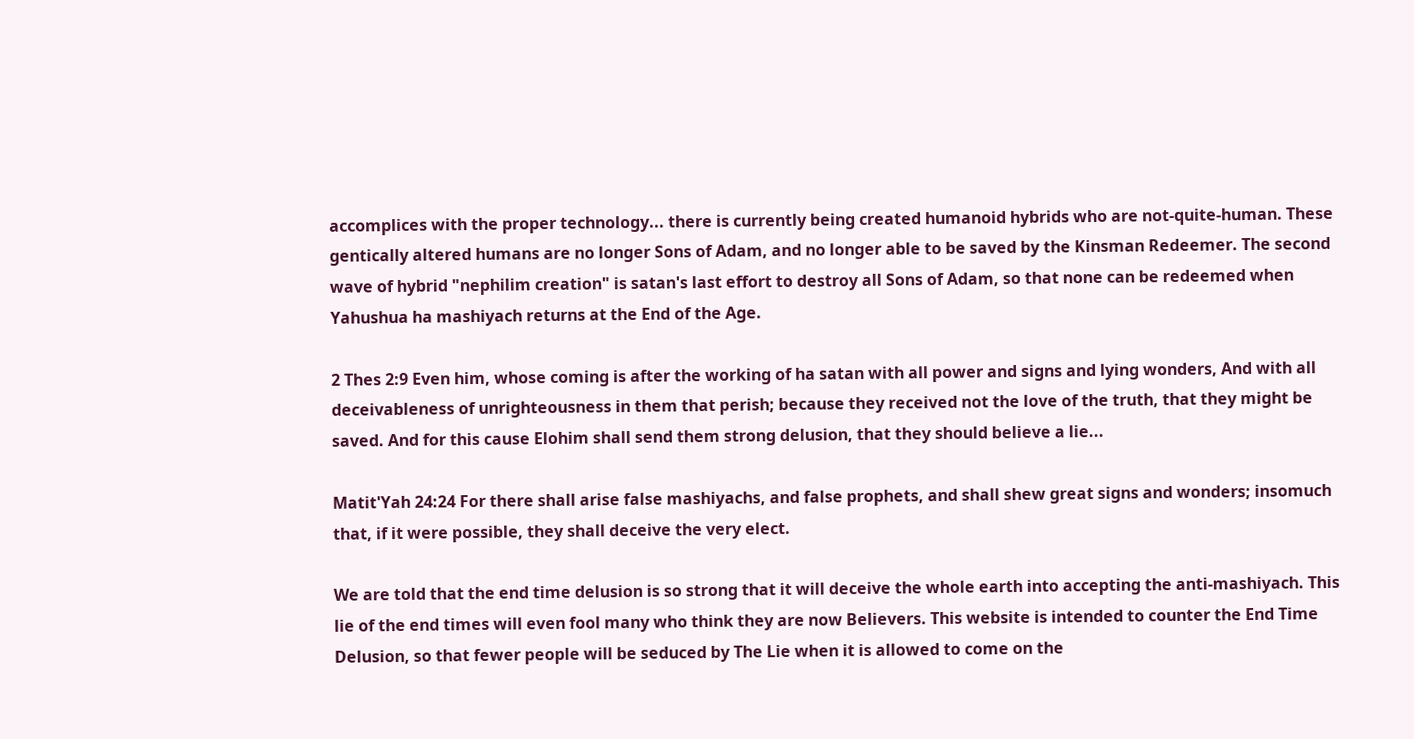accomplices with the proper technology... there is currently being created humanoid hybrids who are not-quite-human. These gentically altered humans are no longer Sons of Adam, and no longer able to be saved by the Kinsman Redeemer. The second wave of hybrid "nephilim creation" is satan's last effort to destroy all Sons of Adam, so that none can be redeemed when Yahushua ha mashiyach returns at the End of the Age.

2 Thes 2:9 Even him, whose coming is after the working of ha satan with all power and signs and lying wonders, And with all deceivableness of unrighteousness in them that perish; because they received not the love of the truth, that they might be saved. And for this cause Elohim shall send them strong delusion, that they should believe a lie...

Matit'Yah 24:24 For there shall arise false mashiyachs, and false prophets, and shall shew great signs and wonders; insomuch that, if it were possible, they shall deceive the very elect.

We are told that the end time delusion is so strong that it will deceive the whole earth into accepting the anti-mashiyach. This lie of the end times will even fool many who think they are now Believers. This website is intended to counter the End Time Delusion, so that fewer people will be seduced by The Lie when it is allowed to come on the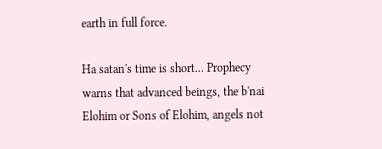earth in full force.

Ha satan's time is short... Prophecy warns that advanced beings, the b'nai Elohim or Sons of Elohim, angels not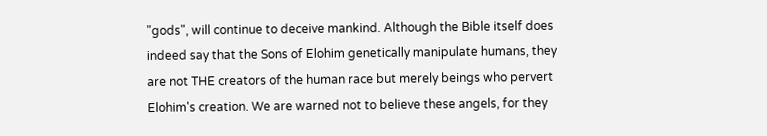"gods", will continue to deceive mankind. Although the Bible itself does indeed say that the Sons of Elohim genetically manipulate humans, they are not THE creators of the human race but merely beings who pervert Elohim's creation. We are warned not to believe these angels, for they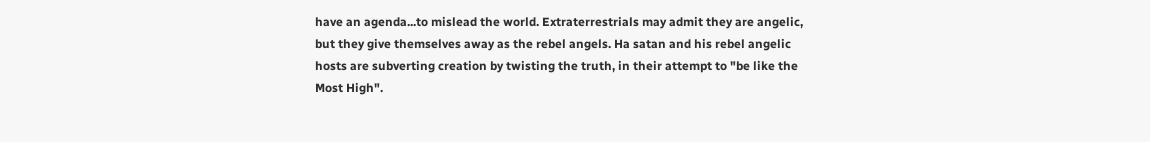have an agenda...to mislead the world. Extraterrestrials may admit they are angelic, but they give themselves away as the rebel angels. Ha satan and his rebel angelic hosts are subverting creation by twisting the truth, in their attempt to "be like the Most High".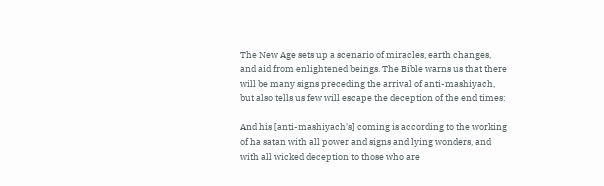The New Age sets up a scenario of miracles, earth changes, and aid from enlightened beings. The Bible warns us that there will be many signs preceding the arrival of anti-mashiyach, but also tells us few will escape the deception of the end times:

And his [anti-mashiyach's] coming is according to the working of ha satan with all power and signs and lying wonders, and with all wicked deception to those who are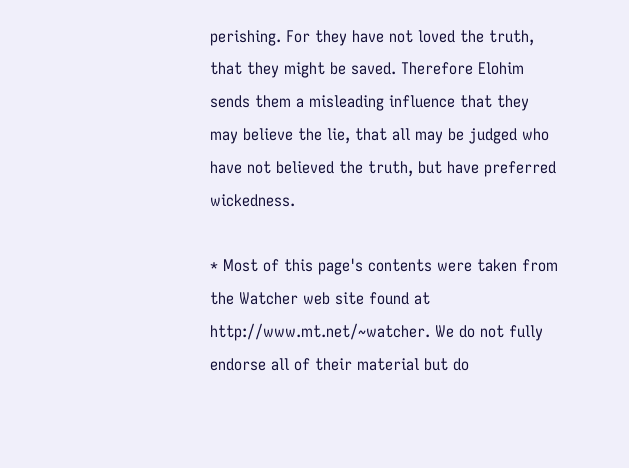perishing. For they have not loved the truth, that they might be saved. Therefore Elohim sends them a misleading influence that they may believe the lie, that all may be judged who have not believed the truth, but have preferred wickedness.

* Most of this page's contents were taken from the Watcher web site found at http://www.mt.net/~watcher. We do not fully endorse all of their material but do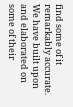find some of it remarkably accurate. We have built upon and elaborated on some of their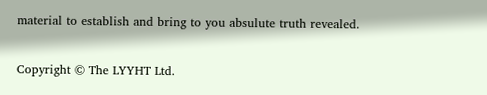material to establish and bring to you absulute truth revealed.


Copyright © The LYYHT Ltd.